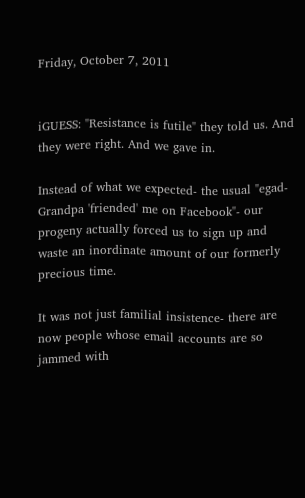Friday, October 7, 2011


iGUESS: "Resistance is futile" they told us. And they were right. And we gave in.

Instead of what we expected- the usual "egad- Grandpa 'friended' me on Facebook"- our progeny actually forced us to sign up and waste an inordinate amount of our formerly precious time.

It was not just familial insistence- there are now people whose email accounts are so jammed with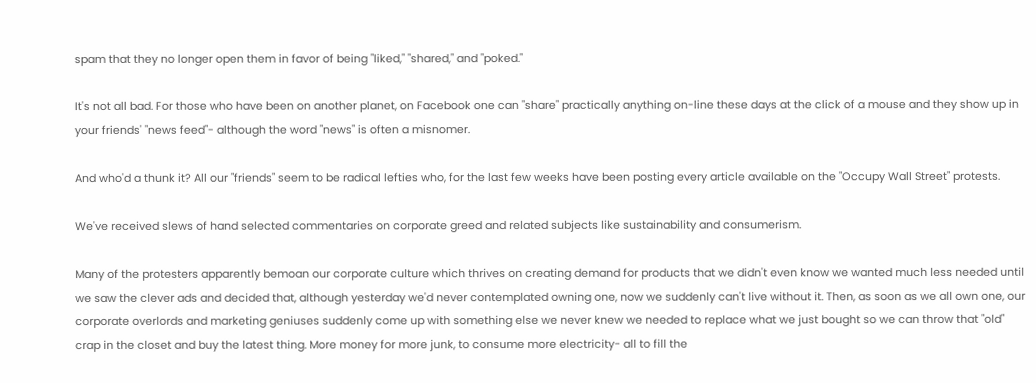spam that they no longer open them in favor of being "liked," "shared," and "poked."

It's not all bad. For those who have been on another planet, on Facebook one can "share" practically anything on-line these days at the click of a mouse and they show up in your friends' "news feed"- although the word "news" is often a misnomer.

And who'd a thunk it? All our "friends" seem to be radical lefties who, for the last few weeks have been posting every article available on the "Occupy Wall Street" protests.

We've received slews of hand selected commentaries on corporate greed and related subjects like sustainability and consumerism.

Many of the protesters apparently bemoan our corporate culture which thrives on creating demand for products that we didn't even know we wanted much less needed until we saw the clever ads and decided that, although yesterday we'd never contemplated owning one, now we suddenly can't live without it. Then, as soon as we all own one, our corporate overlords and marketing geniuses suddenly come up with something else we never knew we needed to replace what we just bought so we can throw that "old" crap in the closet and buy the latest thing. More money for more junk, to consume more electricity- all to fill the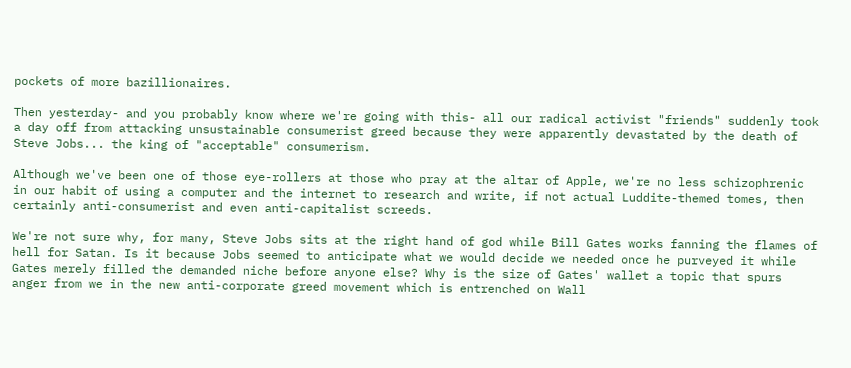pockets of more bazillionaires.

Then yesterday- and you probably know where we're going with this- all our radical activist "friends" suddenly took a day off from attacking unsustainable consumerist greed because they were apparently devastated by the death of Steve Jobs... the king of "acceptable" consumerism.

Although we've been one of those eye-rollers at those who pray at the altar of Apple, we're no less schizophrenic in our habit of using a computer and the internet to research and write, if not actual Luddite-themed tomes, then certainly anti-consumerist and even anti-capitalist screeds.

We're not sure why, for many, Steve Jobs sits at the right hand of god while Bill Gates works fanning the flames of hell for Satan. Is it because Jobs seemed to anticipate what we would decide we needed once he purveyed it while Gates merely filled the demanded niche before anyone else? Why is the size of Gates' wallet a topic that spurs anger from we in the new anti-corporate greed movement which is entrenched on Wall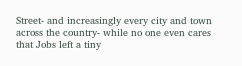Street- and increasingly every city and town across the country- while no one even cares that Jobs left a tiny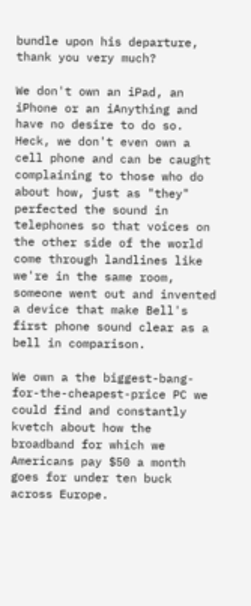bundle upon his departure, thank you very much?

We don't own an iPad, an iPhone or an iAnything and have no desire to do so. Heck, we don't even own a cell phone and can be caught complaining to those who do about how, just as "they" perfected the sound in telephones so that voices on the other side of the world come through landlines like we're in the same room, someone went out and invented a device that make Bell's first phone sound clear as a bell in comparison.

We own a the biggest-bang-for-the-cheapest-price PC we could find and constantly kvetch about how the broadband for which we Americans pay $50 a month goes for under ten buck across Europe.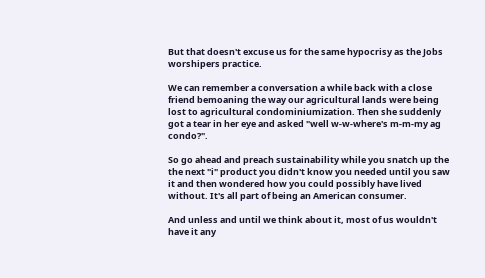But that doesn't excuse us for the same hypocrisy as the Jobs worshipers practice.

We can remember a conversation a while back with a close friend bemoaning the way our agricultural lands were being lost to agricultural condominiumization. Then she suddenly got a tear in her eye and asked "well w-w-where's m-m-my ag condo?".

So go ahead and preach sustainability while you snatch up the the next "i" product you didn't know you needed until you saw it and then wondered how you could possibly have lived without. It's all part of being an American consumer.

And unless and until we think about it, most of us wouldn't have it any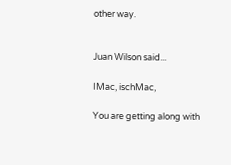other way.


Juan Wilson said...

IMac, ischMac,

You are getting along with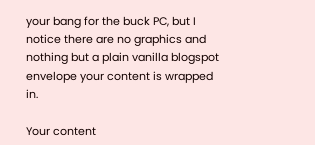your bang for the buck PC, but I notice there are no graphics and nothing but a plain vanilla blogspot envelope your content is wrapped in.

Your content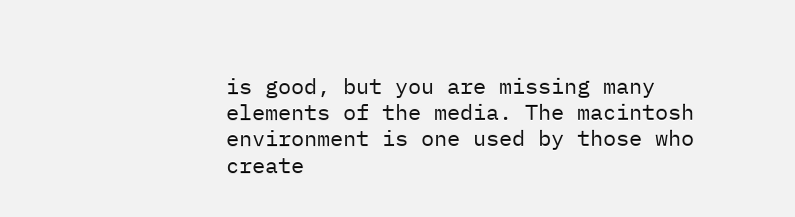is good, but you are missing many elements of the media. The macintosh environment is one used by those who create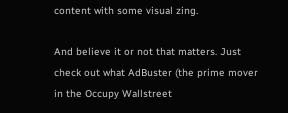content with some visual zing.

And believe it or not that matters. Just check out what AdBuster (the prime mover in the Occupy Wallstreet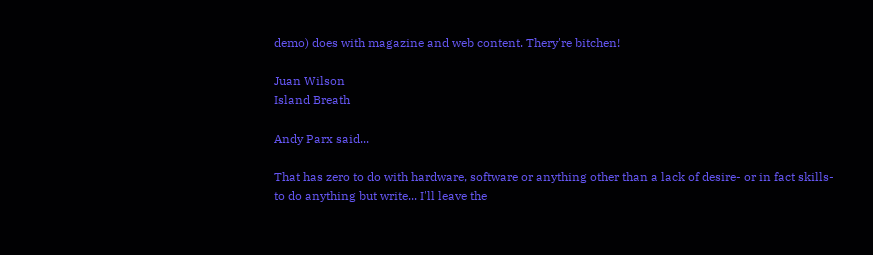demo) does with magazine and web content. Thery're bitchen!

Juan Wilson
Island Breath

Andy Parx said...

That has zero to do with hardware, software or anything other than a lack of desire- or in fact skills- to do anything but write... I'll leave the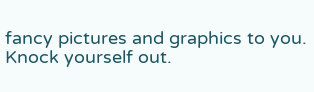fancy pictures and graphics to you. Knock yourself out.